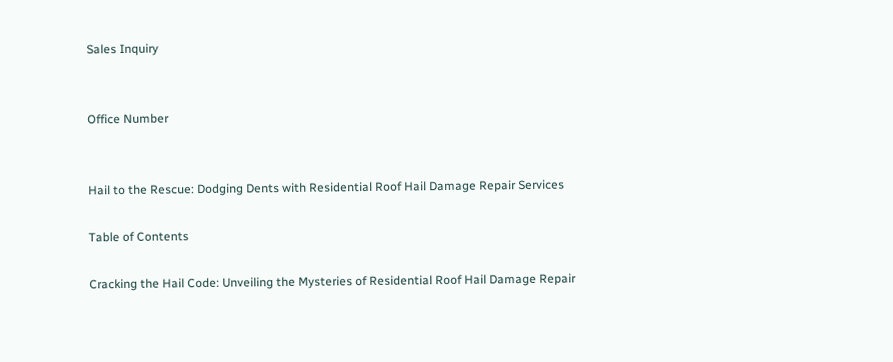Sales Inquiry


Office Number


Hail to the Rescue: Dodging Dents with Residential Roof Hail Damage Repair Services

Table of Contents

Cracking the Hail Code: Unveiling the Mysteries of Residential Roof Hail Damage Repair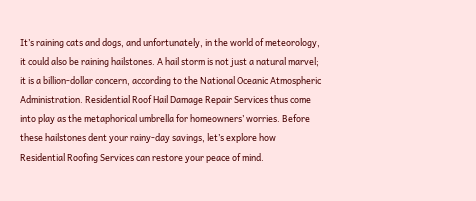It’s raining cats and dogs, and unfortunately, in the world of meteorology, it could also be raining hailstones. A hail storm is not just a natural marvel; it is a billion-dollar concern, according to the National Oceanic Atmospheric Administration. Residential Roof Hail Damage Repair Services thus come into play as the metaphorical umbrella for homeowners’ worries. Before these hailstones dent your rainy-day savings, let’s explore how Residential Roofing Services can restore your peace of mind.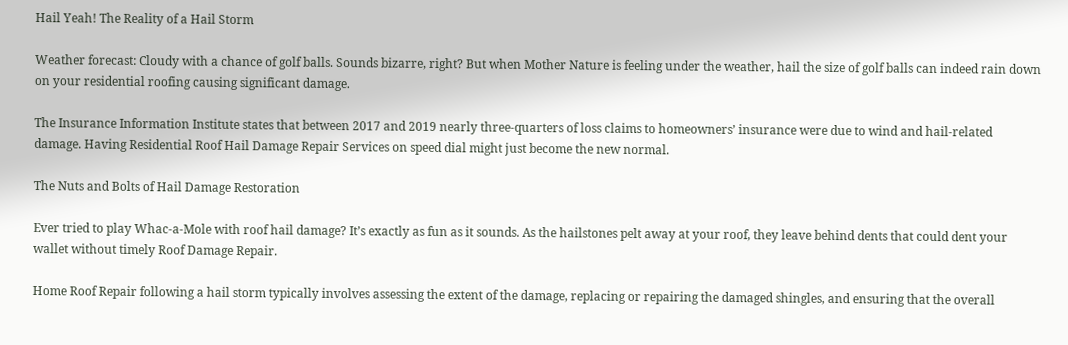Hail Yeah! The Reality of a Hail Storm

Weather forecast: Cloudy with a chance of golf balls. Sounds bizarre, right? But when Mother Nature is feeling under the weather, hail the size of golf balls can indeed rain down on your residential roofing causing significant damage.

The Insurance Information Institute states that between 2017 and 2019 nearly three-quarters of loss claims to homeowners’ insurance were due to wind and hail-related damage. Having Residential Roof Hail Damage Repair Services on speed dial might just become the new normal.

The Nuts and Bolts of Hail Damage Restoration

Ever tried to play Whac-a-Mole with roof hail damage? It’s exactly as fun as it sounds. As the hailstones pelt away at your roof, they leave behind dents that could dent your wallet without timely Roof Damage Repair.

Home Roof Repair following a hail storm typically involves assessing the extent of the damage, replacing or repairing the damaged shingles, and ensuring that the overall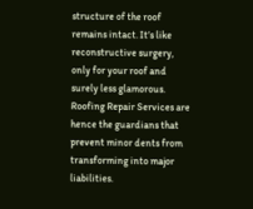structure of the roof remains intact. It’s like reconstructive surgery, only for your roof and surely less glamorous. Roofing Repair Services are hence the guardians that prevent minor dents from transforming into major liabilities.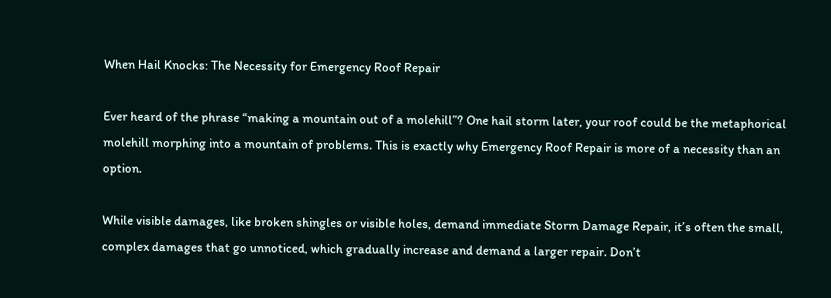When Hail Knocks: The Necessity for Emergency Roof Repair

Ever heard of the phrase “making a mountain out of a molehill”? One hail storm later, your roof could be the metaphorical molehill morphing into a mountain of problems. This is exactly why Emergency Roof Repair is more of a necessity than an option.

While visible damages, like broken shingles or visible holes, demand immediate Storm Damage Repair, it’s often the small, complex damages that go unnoticed, which gradually increase and demand a larger repair. Don’t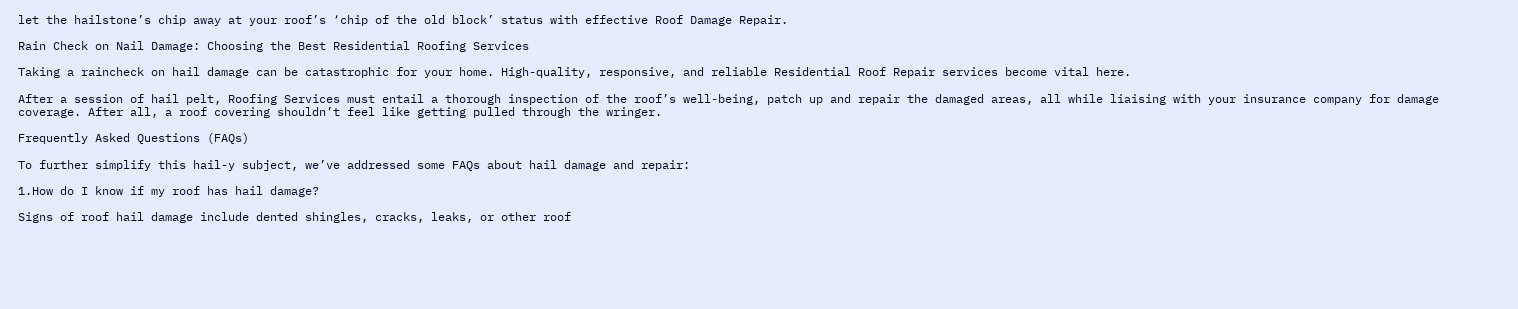let the hailstone’s chip away at your roof’s ‘chip of the old block’ status with effective Roof Damage Repair.

Rain Check on Nail Damage: Choosing the Best Residential Roofing Services

Taking a raincheck on hail damage can be catastrophic for your home. High-quality, responsive, and reliable Residential Roof Repair services become vital here.

After a session of hail pelt, Roofing Services must entail a thorough inspection of the roof’s well-being, patch up and repair the damaged areas, all while liaising with your insurance company for damage coverage. After all, a roof covering shouldn’t feel like getting pulled through the wringer.

Frequently Asked Questions (FAQs)

To further simplify this hail-y subject, we’ve addressed some FAQs about hail damage and repair:

1.How do I know if my roof has hail damage?

Signs of roof hail damage include dented shingles, cracks, leaks, or other roof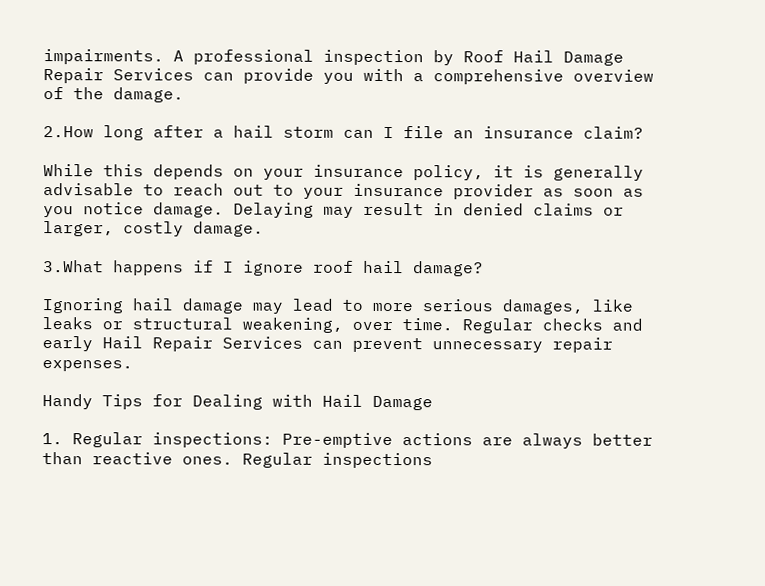impairments. A professional inspection by Roof Hail Damage Repair Services can provide you with a comprehensive overview of the damage.

2.How long after a hail storm can I file an insurance claim?

While this depends on your insurance policy, it is generally advisable to reach out to your insurance provider as soon as you notice damage. Delaying may result in denied claims or larger, costly damage.

3.What happens if I ignore roof hail damage?

Ignoring hail damage may lead to more serious damages, like leaks or structural weakening, over time. Regular checks and early Hail Repair Services can prevent unnecessary repair expenses.

Handy Tips for Dealing with Hail Damage

1. Regular inspections: Pre-emptive actions are always better than reactive ones. Regular inspections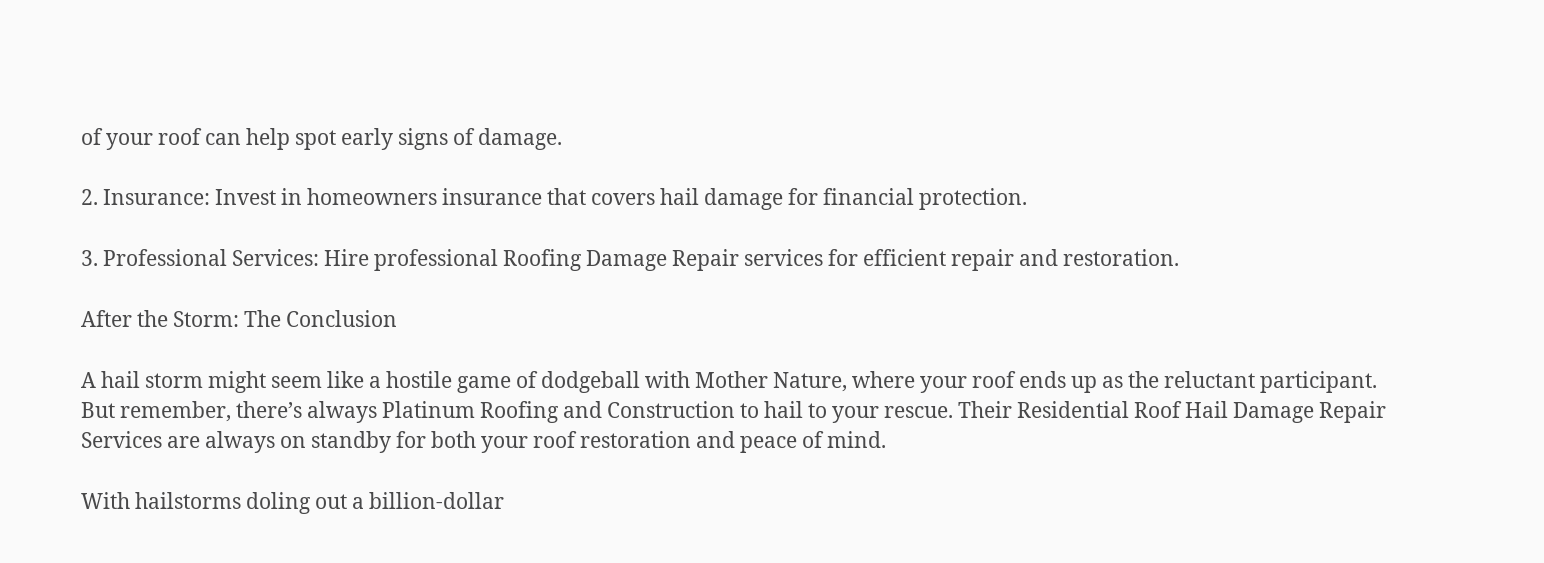of your roof can help spot early signs of damage.

2. Insurance: Invest in homeowners insurance that covers hail damage for financial protection.

3. Professional Services: Hire professional Roofing Damage Repair services for efficient repair and restoration.

After the Storm: The Conclusion

A hail storm might seem like a hostile game of dodgeball with Mother Nature, where your roof ends up as the reluctant participant. But remember, there’s always Platinum Roofing and Construction to hail to your rescue. Their Residential Roof Hail Damage Repair Services are always on standby for both your roof restoration and peace of mind.

With hailstorms doling out a billion-dollar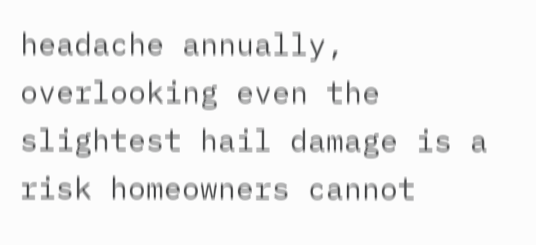headache annually, overlooking even the slightest hail damage is a risk homeowners cannot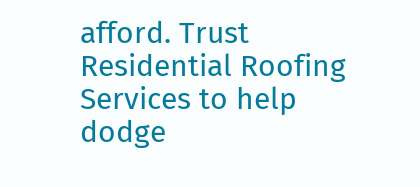afford. Trust Residential Roofing Services to help dodge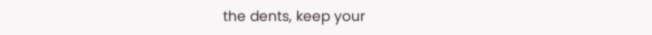the dents, keep your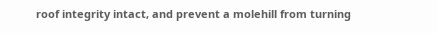roof integrity intact, and prevent a molehill from turning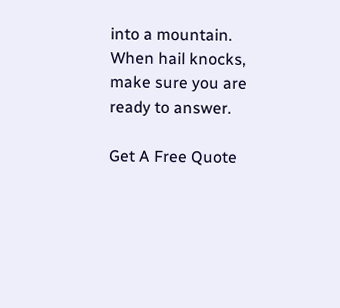into a mountain. When hail knocks, make sure you are ready to answer.

Get A Free Quote